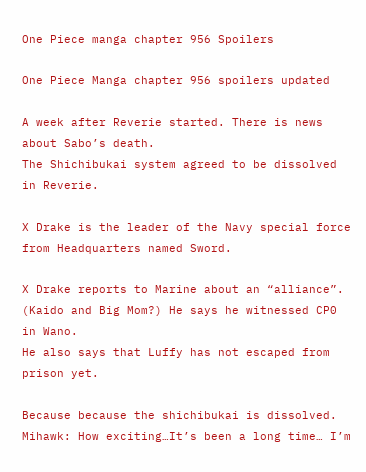One Piece manga chapter 956 Spoilers

One Piece Manga chapter 956 spoilers updated

A week after Reverie started. There is news about Sabo’s death.
The Shichibukai system agreed to be dissolved in Reverie.

X Drake is the leader of the Navy special force from Headquarters named Sword.

X Drake reports to Marine about an “alliance”. (Kaido and Big Mom?) He says he witnessed CP0 in Wano.
He also says that Luffy has not escaped from prison yet.

Because because the shichibukai is dissolved. Mihawk: How exciting…It’s been a long time… I’m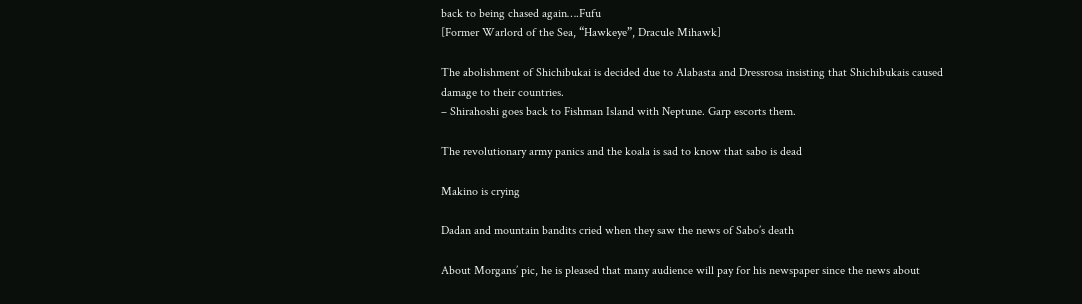back to being chased again….Fufu
[Former Warlord of the Sea, “Hawkeye”, Dracule Mihawk]

The abolishment of Shichibukai is decided due to Alabasta and Dressrosa insisting that Shichibukais caused damage to their countries.
– Shirahoshi goes back to Fishman Island with Neptune. Garp escorts them.

The revolutionary army panics and the koala is sad to know that sabo is dead

Makino is crying

Dadan and mountain bandits cried when they saw the news of Sabo’s death

About Morgans’ pic, he is pleased that many audience will pay for his newspaper since the news about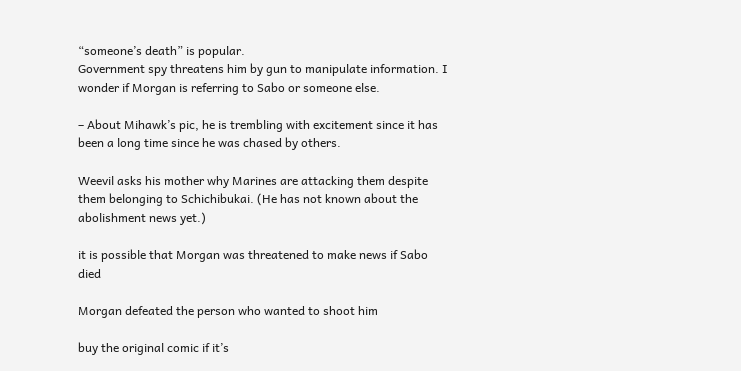“someone’s death” is popular.
Government spy threatens him by gun to manipulate information. I wonder if Morgan is referring to Sabo or someone else.

– About Mihawk’s pic, he is trembling with excitement since it has been a long time since he was chased by others.

Weevil asks his mother why Marines are attacking them despite them belonging to Schichibukai. (He has not known about the abolishment news yet.)

it is possible that Morgan was threatened to make news if Sabo died

Morgan defeated the person who wanted to shoot him

buy the original comic if it’s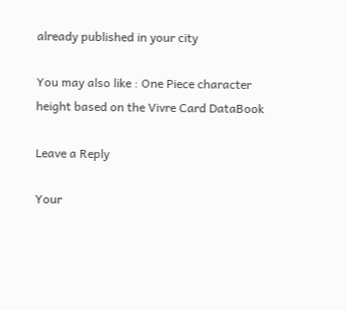already published in your city

You may also like : One Piece character height based on the Vivre Card DataBook

Leave a Reply

Your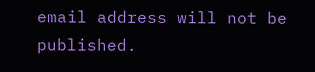email address will not be published.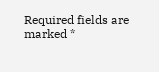Required fields are marked *